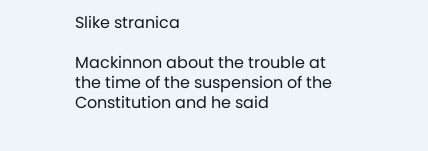Slike stranica

Mackinnon about the trouble at the time of the suspension of the Constitution and he said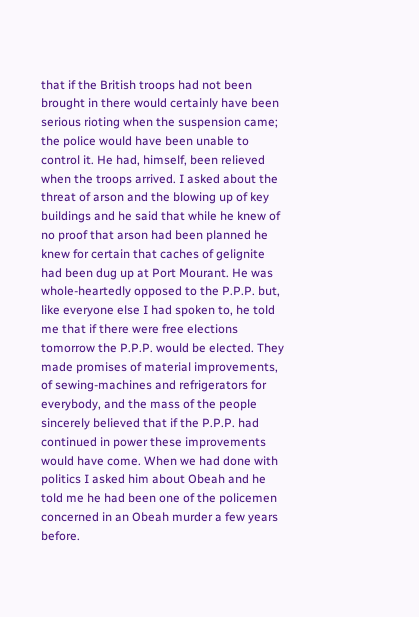that if the British troops had not been brought in there would certainly have been serious rioting when the suspension came; the police would have been unable to control it. He had, himself, been relieved when the troops arrived. I asked about the threat of arson and the blowing up of key buildings and he said that while he knew of no proof that arson had been planned he knew for certain that caches of gelignite had been dug up at Port Mourant. He was whole-heartedly opposed to the P.P.P. but, like everyone else I had spoken to, he told me that if there were free elections tomorrow the P.P.P. would be elected. They made promises of material improvements, of sewing-machines and refrigerators for everybody, and the mass of the people sincerely believed that if the P.P.P. had continued in power these improvements would have come. When we had done with politics I asked him about Obeah and he told me he had been one of the policemen concerned in an Obeah murder a few years before.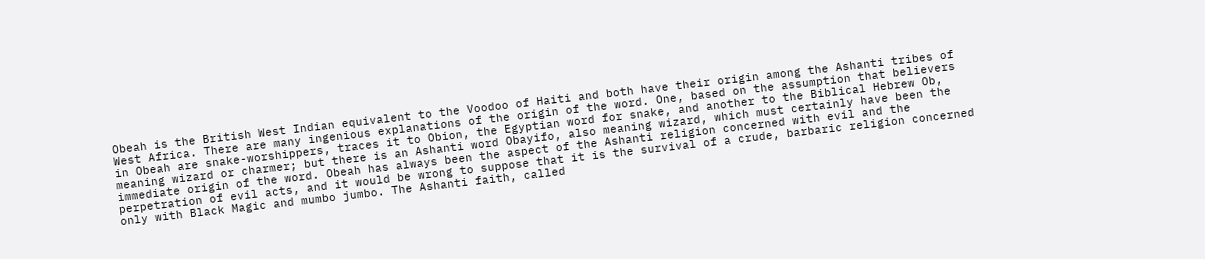Obeah is the British West Indian equivalent to the Voodoo of Haiti and both have their origin among the Ashanti tribes of West Africa. There are many ingenious explanations of the origin of the word. One, based on the assumption that believers in Obeah are snake-worshippers, traces it to Obion, the Egyptian word for snake, and another to the Biblical Hebrew Ob, meaning wizard or charmer; but there is an Ashanti word Obayifo, also meaning wizard, which must certainly have been the immediate origin of the word. Obeah has always been the aspect of the Ashanti religion concerned with evil and the perpetration of evil acts, and it would be wrong to suppose that it is the survival of a crude, barbaric religion concerned only with Black Magic and mumbo jumbo. The Ashanti faith, called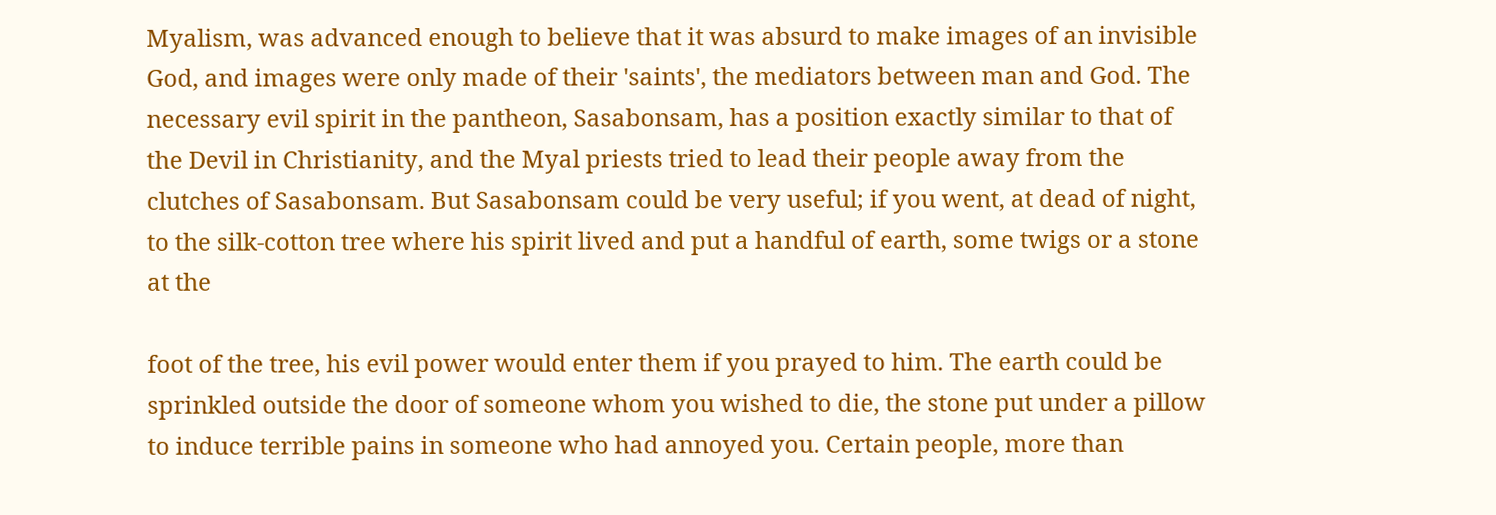Myalism, was advanced enough to believe that it was absurd to make images of an invisible God, and images were only made of their 'saints', the mediators between man and God. The necessary evil spirit in the pantheon, Sasabonsam, has a position exactly similar to that of the Devil in Christianity, and the Myal priests tried to lead their people away from the clutches of Sasabonsam. But Sasabonsam could be very useful; if you went, at dead of night, to the silk-cotton tree where his spirit lived and put a handful of earth, some twigs or a stone at the

foot of the tree, his evil power would enter them if you prayed to him. The earth could be sprinkled outside the door of someone whom you wished to die, the stone put under a pillow to induce terrible pains in someone who had annoyed you. Certain people, more than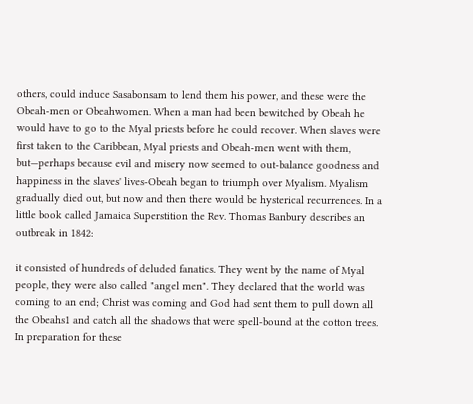others, could induce Sasabonsam to lend them his power, and these were the Obeah-men or Obeahwomen. When a man had been bewitched by Obeah he would have to go to the Myal priests before he could recover. When slaves were first taken to the Caribbean, Myal priests and Obeah-men went with them, but—perhaps because evil and misery now seemed to out-balance goodness and happiness in the slaves' lives-Obeah began to triumph over Myalism. Myalism gradually died out, but now and then there would be hysterical recurrences. In a little book called Jamaica Superstition the Rev. Thomas Banbury describes an outbreak in 1842:

it consisted of hundreds of deluded fanatics. They went by the name of Myal people, they were also called "angel men". They declared that the world was coming to an end; Christ was coming and God had sent them to pull down all the Obeahs1 and catch all the shadows that were spell-bound at the cotton trees. In preparation for these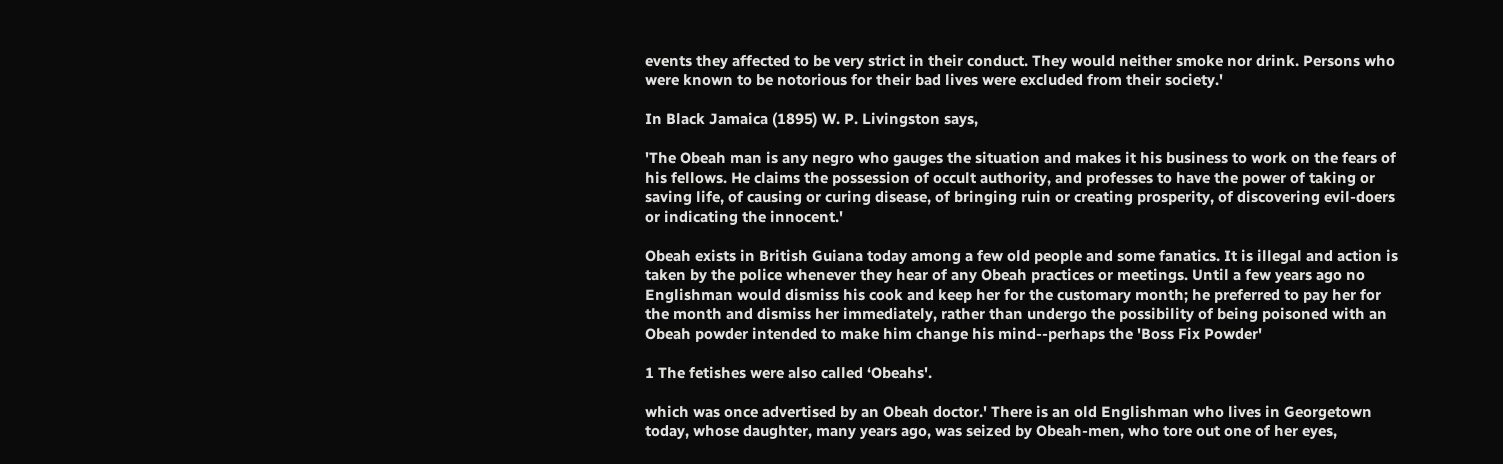events they affected to be very strict in their conduct. They would neither smoke nor drink. Persons who were known to be notorious for their bad lives were excluded from their society.'

In Black Jamaica (1895) W. P. Livingston says,

'The Obeah man is any negro who gauges the situation and makes it his business to work on the fears of his fellows. He claims the possession of occult authority, and professes to have the power of taking or saving life, of causing or curing disease, of bringing ruin or creating prosperity, of discovering evil-doers or indicating the innocent.'

Obeah exists in British Guiana today among a few old people and some fanatics. It is illegal and action is taken by the police whenever they hear of any Obeah practices or meetings. Until a few years ago no Englishman would dismiss his cook and keep her for the customary month; he preferred to pay her for the month and dismiss her immediately, rather than undergo the possibility of being poisoned with an Obeah powder intended to make him change his mind--perhaps the 'Boss Fix Powder'

1 The fetishes were also called ‘Obeahs'.

which was once advertised by an Obeah doctor.' There is an old Englishman who lives in Georgetown today, whose daughter, many years ago, was seized by Obeah-men, who tore out one of her eyes,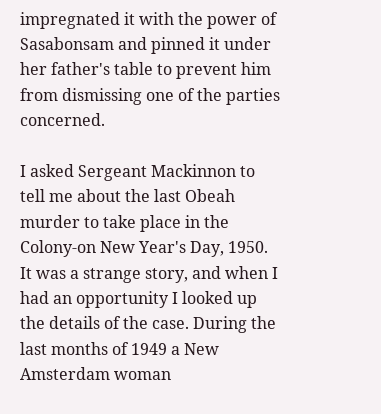impregnated it with the power of Sasabonsam and pinned it under her father's table to prevent him from dismissing one of the parties concerned.

I asked Sergeant Mackinnon to tell me about the last Obeah murder to take place in the Colony-on New Year's Day, 1950. It was a strange story, and when I had an opportunity I looked up the details of the case. During the last months of 1949 a New Amsterdam woman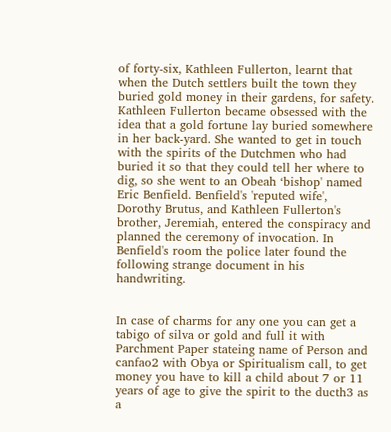of forty-six, Kathleen Fullerton, learnt that when the Dutch settlers built the town they buried gold money in their gardens, for safety. Kathleen Fullerton became obsessed with the idea that a gold fortune lay buried somewhere in her back-yard. She wanted to get in touch with the spirits of the Dutchmen who had buried it so that they could tell her where to dig, so she went to an Obeah ‘bishop' named Eric Benfield. Benfield's 'reputed wife', Dorothy Brutus, and Kathleen Fullerton's brother, Jeremiah, entered the conspiracy and planned the ceremony of invocation. In Benfield's room the police later found the following strange document in his handwriting.


In case of charms for any one you can get a tabigo of silva or gold and full it with Parchment Paper stateing name of Person and canfao2 with Obya or Spiritualism call, to get money you have to kill a child about 7 or 11 years of age to give the spirit to the ducth3 as a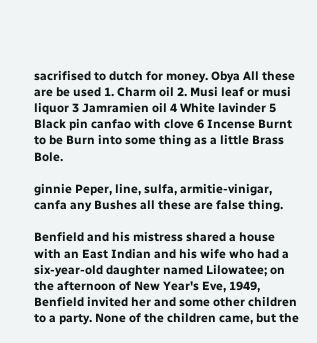sacrifised to dutch for money. Obya All these are be used 1. Charm oil 2. Musi leaf or musi liquor 3 Jamramien oil 4 White lavinder 5 Black pin canfao with clove 6 Incense Burnt to be Burn into some thing as a little Brass Bole.

ginnie Peper, line, sulfa, armitie-vinigar,
canfa any Bushes all these are false thing.

Benfield and his mistress shared a house with an East Indian and his wife who had a six-year-old daughter named Lilowatee; on the afternoon of New Year's Eve, 1949, Benfield invited her and some other children to a party. None of the children came, but the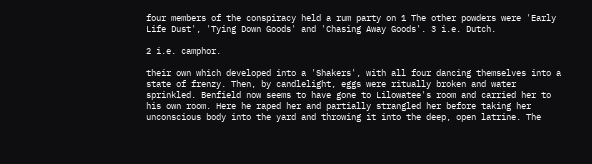four members of the conspiracy held a rum party on 1 The other powders were 'Early Life Dust', 'Tying Down Goods' and 'Chasing Away Goods'. 3 i.e. Dutch.

2 i.e. camphor.

their own which developed into a 'Shakers', with all four dancing themselves into a state of frenzy. Then, by candlelight, eggs were ritually broken and water sprinkled. Benfield now seems to have gone to Lilowatee's room and carried her to his own room. Here he raped her and partially strangled her before taking her unconscious body into the yard and throwing it into the deep, open latrine. The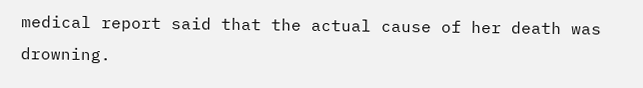medical report said that the actual cause of her death was drowning.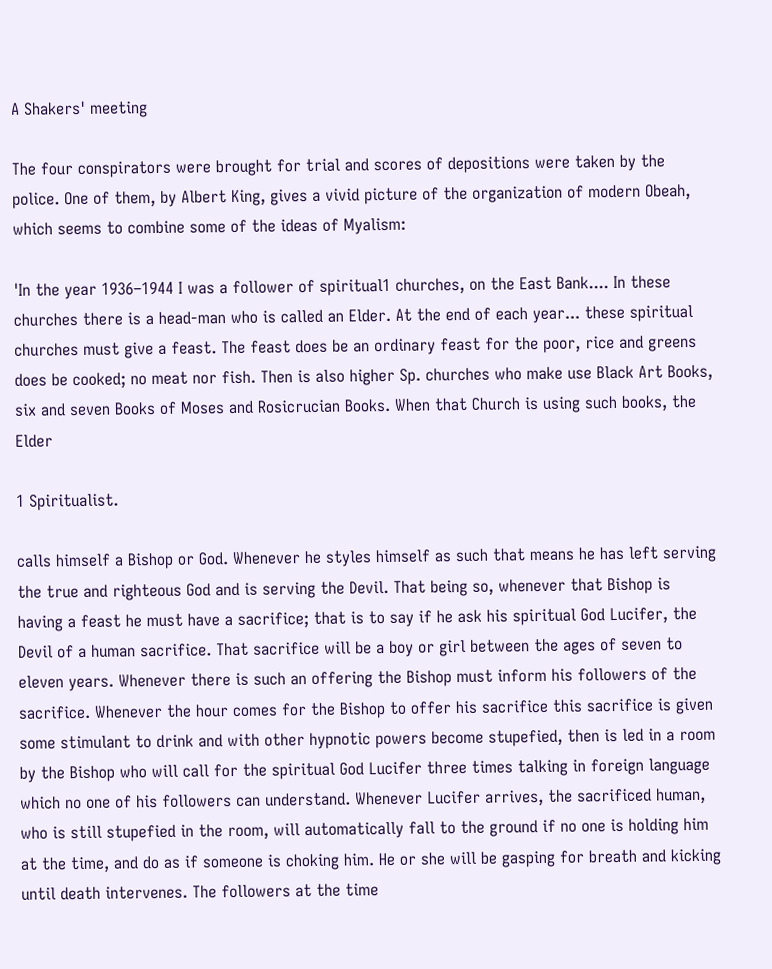A Shakers' meeting

The four conspirators were brought for trial and scores of depositions were taken by the police. One of them, by Albert King, gives a vivid picture of the organization of modern Obeah, which seems to combine some of the ideas of Myalism:

'In the year 1936–1944 I was a follower of spiritual1 churches, on the East Bank.... In these churches there is a head-man who is called an Elder. At the end of each year... these spiritual churches must give a feast. The feast does be an ordinary feast for the poor, rice and greens does be cooked; no meat nor fish. Then is also higher Sp. churches who make use Black Art Books, six and seven Books of Moses and Rosicrucian Books. When that Church is using such books, the Elder

1 Spiritualist.

calls himself a Bishop or God. Whenever he styles himself as such that means he has left serving the true and righteous God and is serving the Devil. That being so, whenever that Bishop is having a feast he must have a sacrifice; that is to say if he ask his spiritual God Lucifer, the Devil of a human sacrifice. That sacrifice will be a boy or girl between the ages of seven to eleven years. Whenever there is such an offering the Bishop must inform his followers of the sacrifice. Whenever the hour comes for the Bishop to offer his sacrifice this sacrifice is given some stimulant to drink and with other hypnotic powers become stupefied, then is led in a room by the Bishop who will call for the spiritual God Lucifer three times talking in foreign language which no one of his followers can understand. Whenever Lucifer arrives, the sacrificed human, who is still stupefied in the room, will automatically fall to the ground if no one is holding him at the time, and do as if someone is choking him. He or she will be gasping for breath and kicking until death intervenes. The followers at the time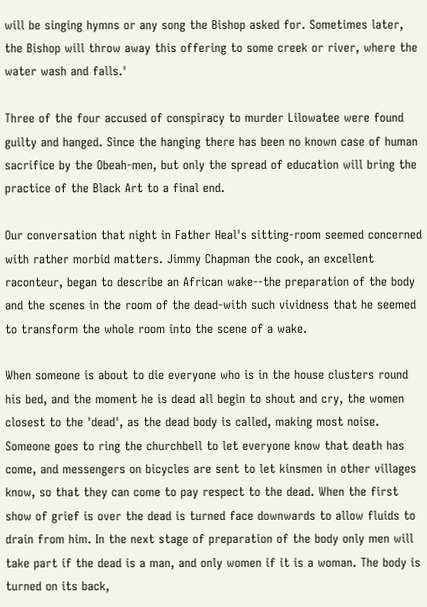will be singing hymns or any song the Bishop asked for. Sometimes later, the Bishop will throw away this offering to some creek or river, where the water wash and falls.'

Three of the four accused of conspiracy to murder Lilowatee were found guilty and hanged. Since the hanging there has been no known case of human sacrifice by the Obeah-men, but only the spread of education will bring the practice of the Black Art to a final end.

Our conversation that night in Father Heal's sitting-room seemed concerned with rather morbid matters. Jimmy Chapman the cook, an excellent raconteur, began to describe an African wake--the preparation of the body and the scenes in the room of the dead-with such vividness that he seemed to transform the whole room into the scene of a wake.

When someone is about to die everyone who is in the house clusters round his bed, and the moment he is dead all begin to shout and cry, the women closest to the 'dead', as the dead body is called, making most noise. Someone goes to ring the churchbell to let everyone know that death has come, and messengers on bicycles are sent to let kinsmen in other villages know, so that they can come to pay respect to the dead. When the first show of grief is over the dead is turned face downwards to allow fluids to drain from him. In the next stage of preparation of the body only men will take part if the dead is a man, and only women if it is a woman. The body is turned on its back,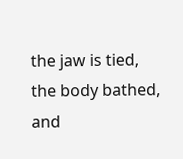the jaw is tied, the body bathed, and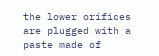the lower orifices are plugged with a paste made of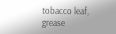tobacco leaf, grease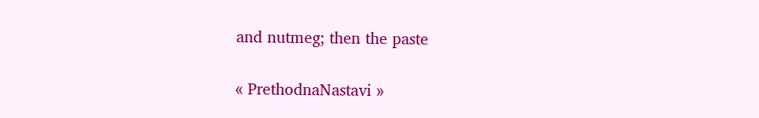and nutmeg; then the paste

« PrethodnaNastavi »